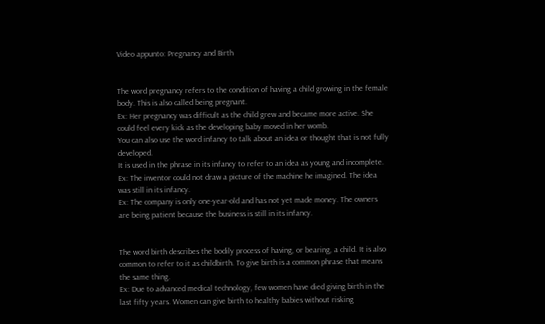Video appunto: Pregnancy and Birth


The word pregnancy refers to the condition of having a child growing in the female body. This is also called being pregnant.
Ex: Her pregnancy was difficult as the child grew and became more active. She could feel every kick as the developing baby moved in her womb.
You can also use the word infancy to talk about an idea or thought that is not fully developed.
It is used in the phrase in its infancy to refer to an idea as young and incomplete.
Ex: The inventor could not draw a picture of the machine he imagined. The idea was still in its infancy.
Ex: The company is only one-year-old and has not yet made money. The owners are being patient because the business is still in its infancy.


The word birth describes the bodily process of having, or bearing, a child. It is also common to refer to it as childbirth. To give birth is a common phrase that means the same thing.
Ex: Due to advanced medical technology, few women have died giving birth in the last fifty years. Women can give birth to healthy babies without risking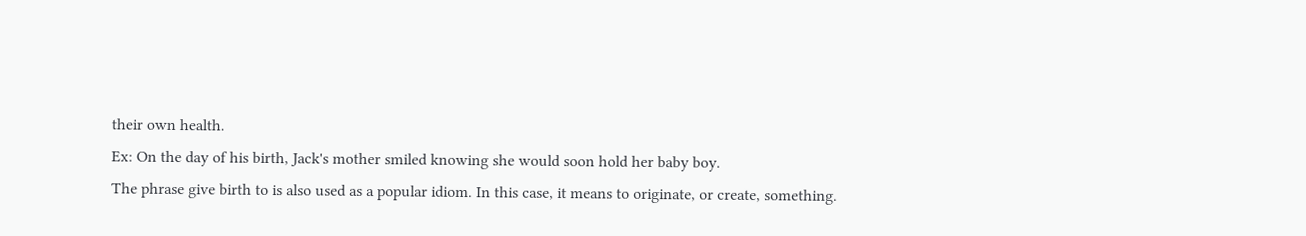their own health.
Ex: On the day of his birth, Jack's mother smiled knowing she would soon hold her baby boy.
The phrase give birth to is also used as a popular idiom. In this case, it means to originate, or create, something.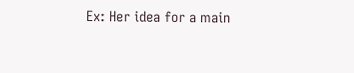Ex: Her idea for a main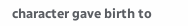character gave birth to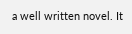a well written novel. It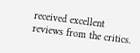received excellent reviews from the critics.